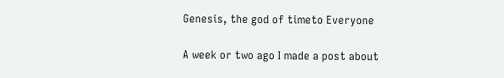Genesis, the god of timeto Everyone

A week or two ago I made a post about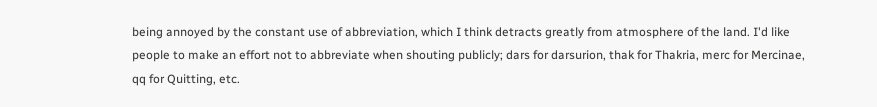being annoyed by the constant use of abbreviation, which I think detracts greatly from atmosphere of the land. I'd like people to make an effort not to abbreviate when shouting publicly; dars for darsurion, thak for Thakria, merc for Mercinae, qq for Quitting, etc.